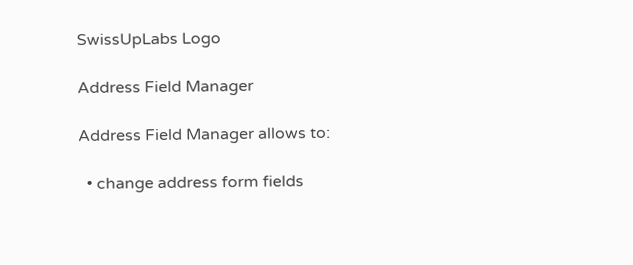SwissUpLabs Logo

Address Field Manager

Address Field Manager allows to:

  • change address form fields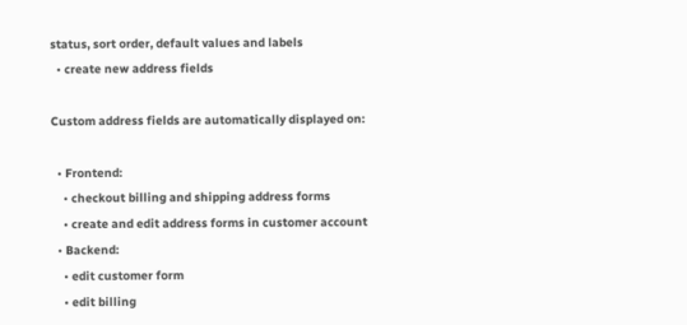status, sort order, default values and labels
  • create new address fields

Custom address fields are automatically displayed on:

  • Frontend:
    • checkout billing and shipping address forms
    • create and edit address forms in customer account
  • Backend:
    • edit customer form
    • edit billing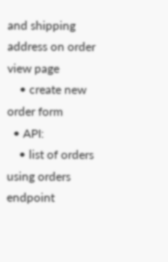and shipping address on order view page
    • create new order form
  • API:
    • list of orders using orders endpoint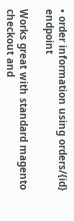• order information using orders/{id} endpoint

Works great with standard magento checkout and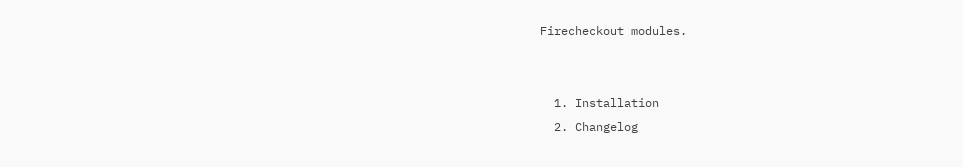Firecheckout modules.


  1. Installation
  2. Changelog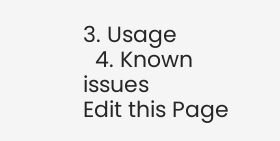3. Usage
  4. Known issues
Edit this Page